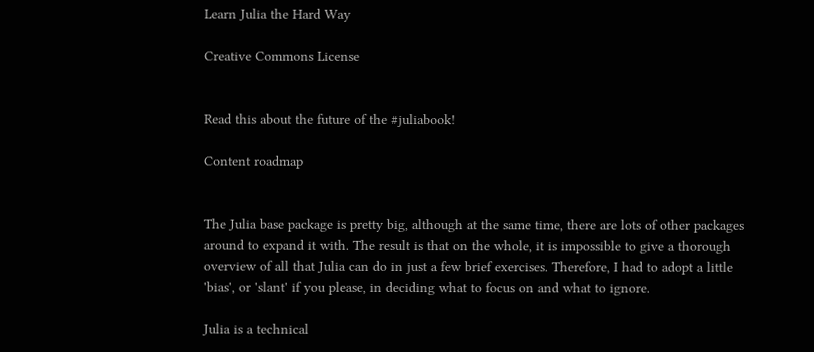Learn Julia the Hard Way

Creative Commons License


Read this about the future of the #juliabook!

Content roadmap


The Julia base package is pretty big, although at the same time, there are lots of other packages around to expand it with. The result is that on the whole, it is impossible to give a thorough overview of all that Julia can do in just a few brief exercises. Therefore, I had to adopt a little 'bias', or 'slant' if you please, in deciding what to focus on and what to ignore.

Julia is a technical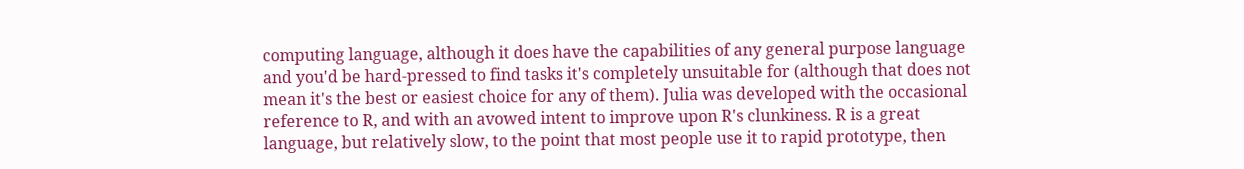computing language, although it does have the capabilities of any general purpose language and you'd be hard-pressed to find tasks it's completely unsuitable for (although that does not mean it's the best or easiest choice for any of them). Julia was developed with the occasional reference to R, and with an avowed intent to improve upon R's clunkiness. R is a great language, but relatively slow, to the point that most people use it to rapid prototype, then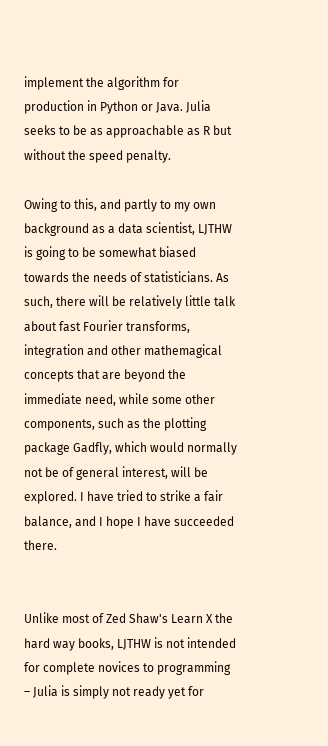implement the algorithm for production in Python or Java. Julia seeks to be as approachable as R but without the speed penalty.

Owing to this, and partly to my own background as a data scientist, LJTHW is going to be somewhat biased towards the needs of statisticians. As such, there will be relatively little talk about fast Fourier transforms, integration and other mathemagical concepts that are beyond the immediate need, while some other components, such as the plotting package Gadfly, which would normally not be of general interest, will be explored. I have tried to strike a fair balance, and I hope I have succeeded there.


Unlike most of Zed Shaw's Learn X the hard way books, LJTHW is not intended for complete novices to programming – Julia is simply not ready yet for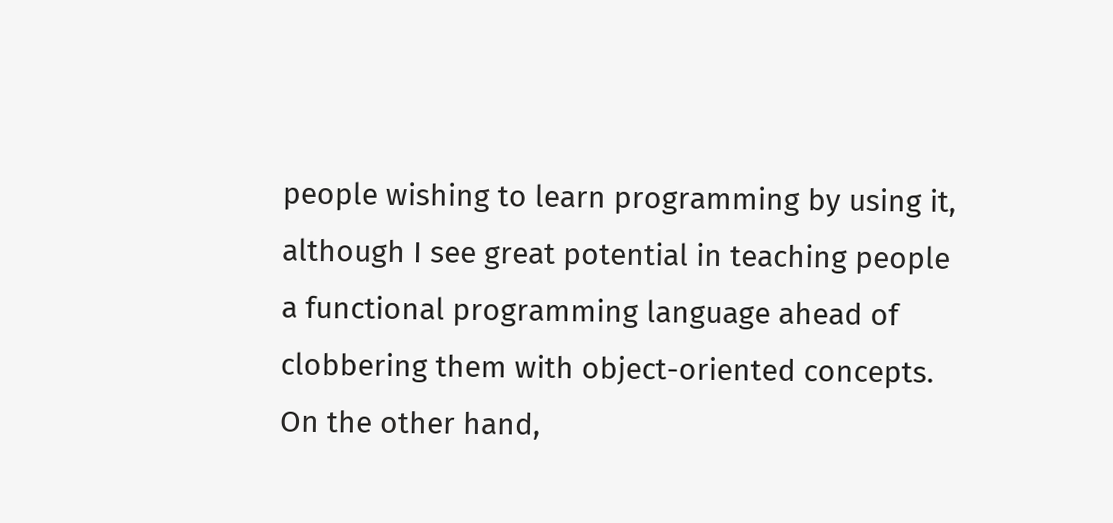people wishing to learn programming by using it, although I see great potential in teaching people a functional programming language ahead of clobbering them with object-oriented concepts. On the other hand,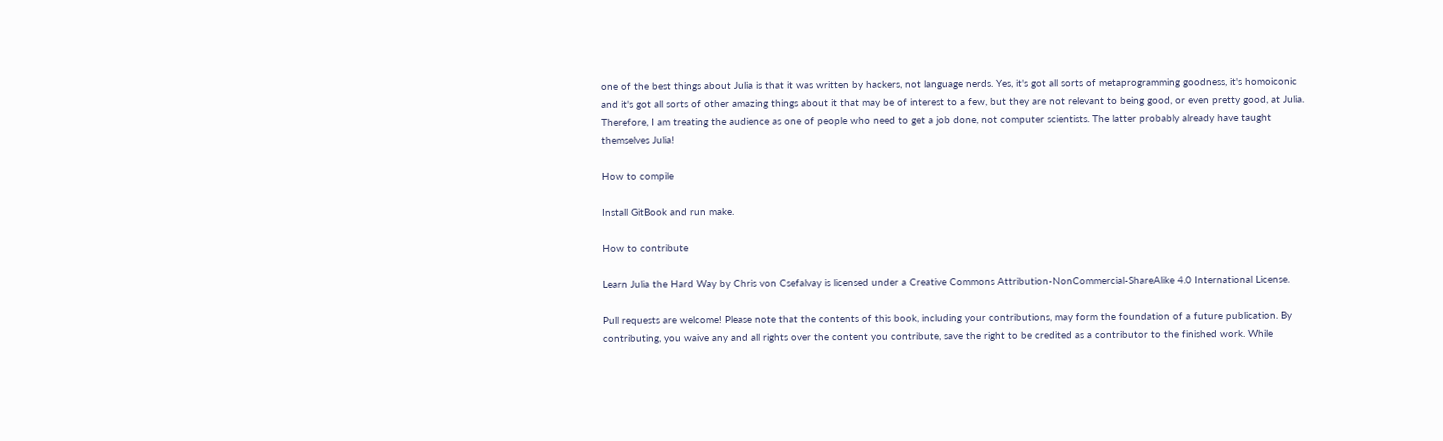one of the best things about Julia is that it was written by hackers, not language nerds. Yes, it's got all sorts of metaprogramming goodness, it's homoiconic and it's got all sorts of other amazing things about it that may be of interest to a few, but they are not relevant to being good, or even pretty good, at Julia. Therefore, I am treating the audience as one of people who need to get a job done, not computer scientists. The latter probably already have taught themselves Julia!

How to compile

Install GitBook and run make.

How to contribute

Learn Julia the Hard Way by Chris von Csefalvay is licensed under a Creative Commons Attribution-NonCommercial-ShareAlike 4.0 International License.

Pull requests are welcome! Please note that the contents of this book, including your contributions, may form the foundation of a future publication. By contributing, you waive any and all rights over the content you contribute, save the right to be credited as a contributor to the finished work. While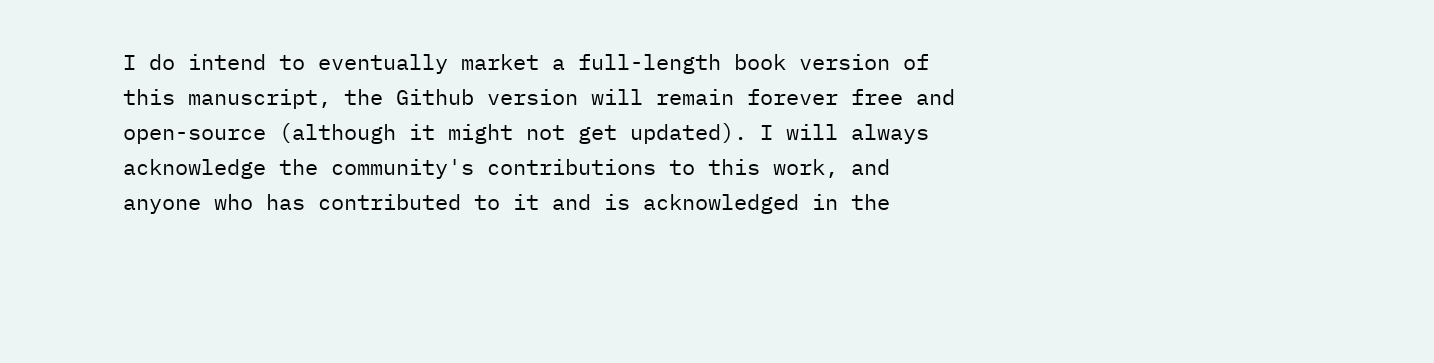I do intend to eventually market a full-length book version of this manuscript, the Github version will remain forever free and open-source (although it might not get updated). I will always acknowledge the community's contributions to this work, and anyone who has contributed to it and is acknowledged in the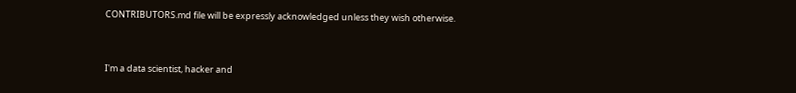CONTRIBUTORS.md file will be expressly acknowledged unless they wish otherwise.


I'm a data scientist, hacker and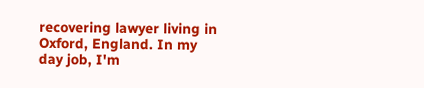recovering lawyer living in Oxford, England. In my day job, I'm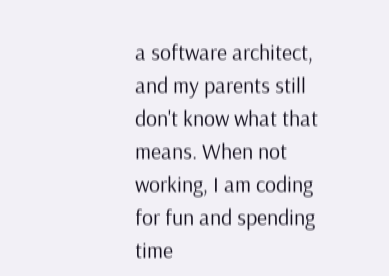a software architect, and my parents still don't know what that means. When not working, I am coding for fun and spending time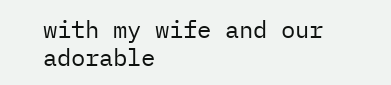with my wife and our adorable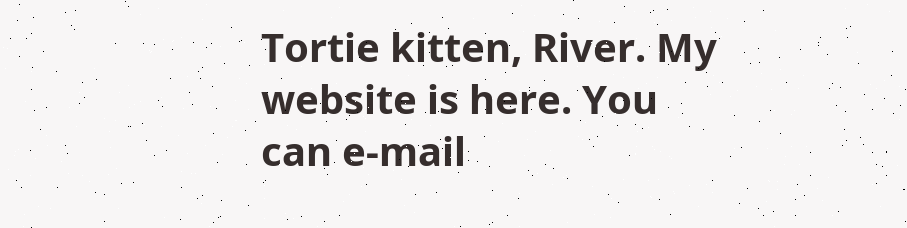Tortie kitten, River. My website is here. You can e-mail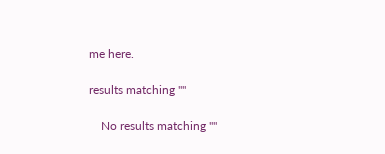me here.

results matching ""

    No results matching ""